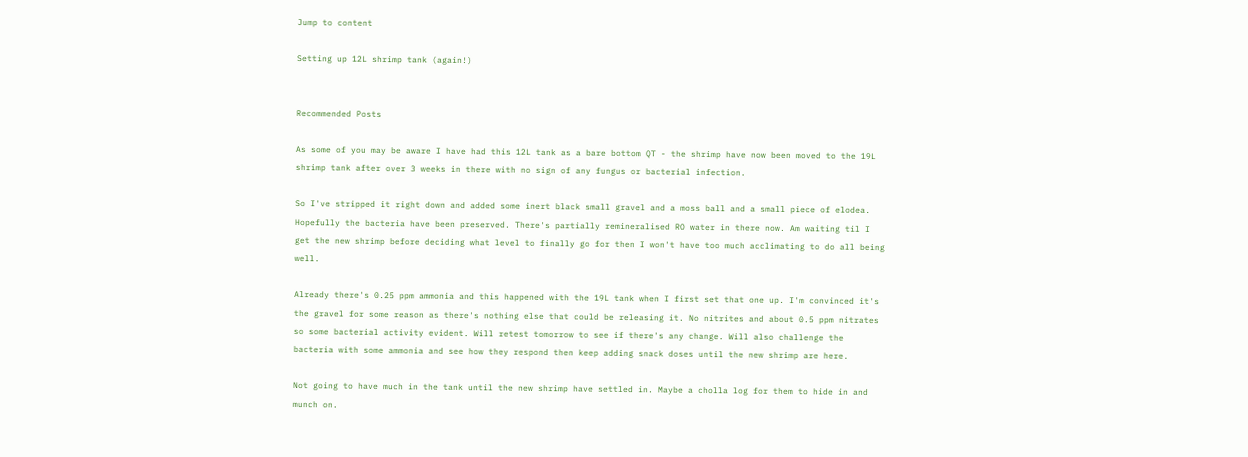Jump to content

Setting up 12L shrimp tank (again!)


Recommended Posts

As some of you may be aware I have had this 12L tank as a bare bottom QT - the shrimp have now been moved to the 19L shrimp tank after over 3 weeks in there with no sign of any fungus or bacterial infection.

So I've stripped it right down and added some inert black small gravel and a moss ball and a small piece of elodea. Hopefully the bacteria have been preserved. There's partially remineralised RO water in there now. Am waiting til I get the new shrimp before deciding what level to finally go for then I won't have too much acclimating to do all being well.

Already there's 0.25 ppm ammonia and this happened with the 19L tank when I first set that one up. I'm convinced it's the gravel for some reason as there's nothing else that could be releasing it. No nitrites and about 0.5 ppm nitrates so some bacterial activity evident. Will retest tomorrow to see if there's any change. Will also challenge the bacteria with some ammonia and see how they respond then keep adding snack doses until the new shrimp are here.

Not going to have much in the tank until the new shrimp have settled in. Maybe a cholla log for them to hide in and munch on.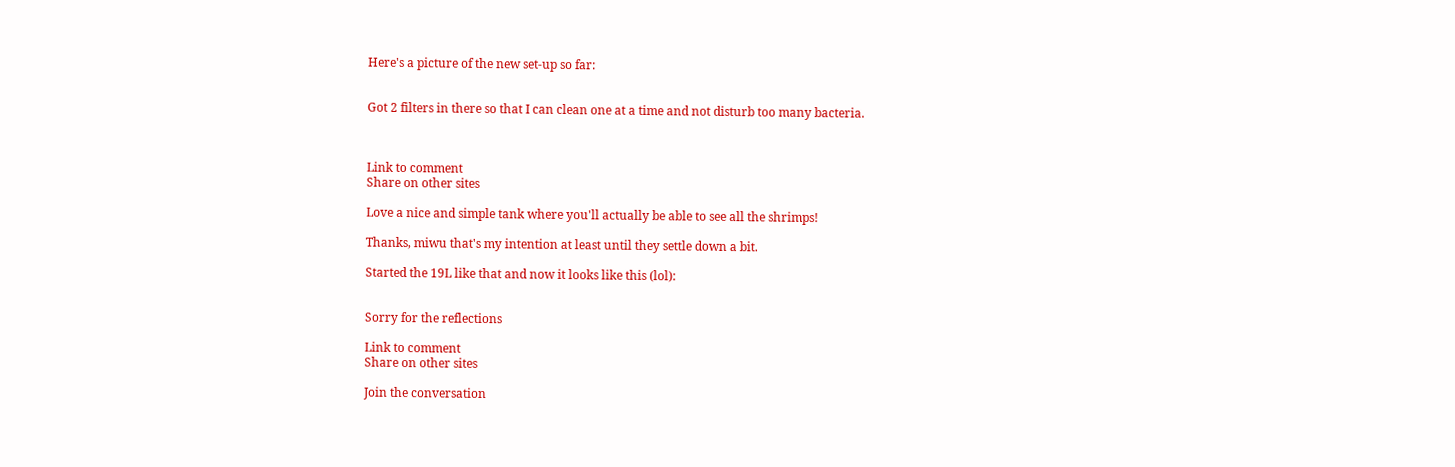Here's a picture of the new set-up so far:


Got 2 filters in there so that I can clean one at a time and not disturb too many bacteria.



Link to comment
Share on other sites

Love a nice and simple tank where you'll actually be able to see all the shrimps!

Thanks, miwu that's my intention at least until they settle down a bit.

Started the 19L like that and now it looks like this (lol):


Sorry for the reflections

Link to comment
Share on other sites

Join the conversation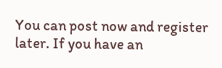You can post now and register later. If you have an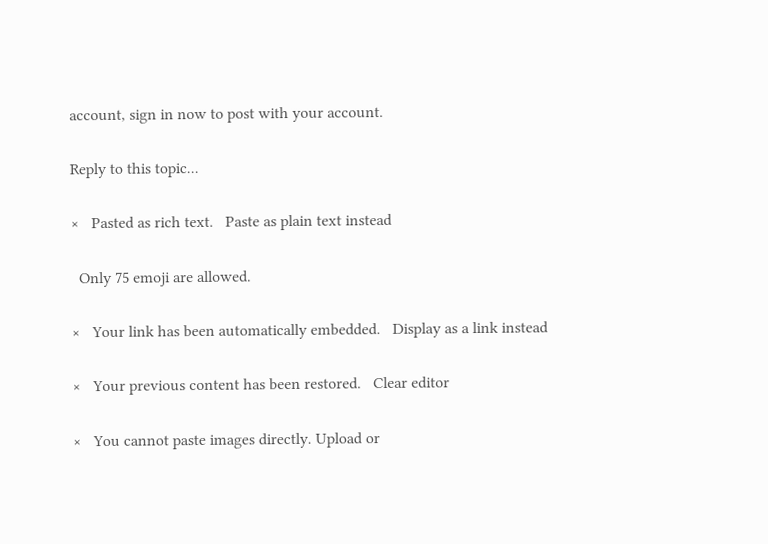account, sign in now to post with your account.

Reply to this topic...

×   Pasted as rich text.   Paste as plain text instead

  Only 75 emoji are allowed.

×   Your link has been automatically embedded.   Display as a link instead

×   Your previous content has been restored.   Clear editor

×   You cannot paste images directly. Upload or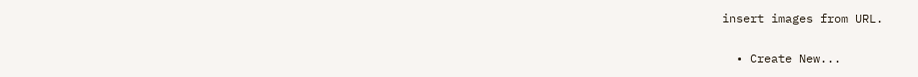insert images from URL.

  • Create New...